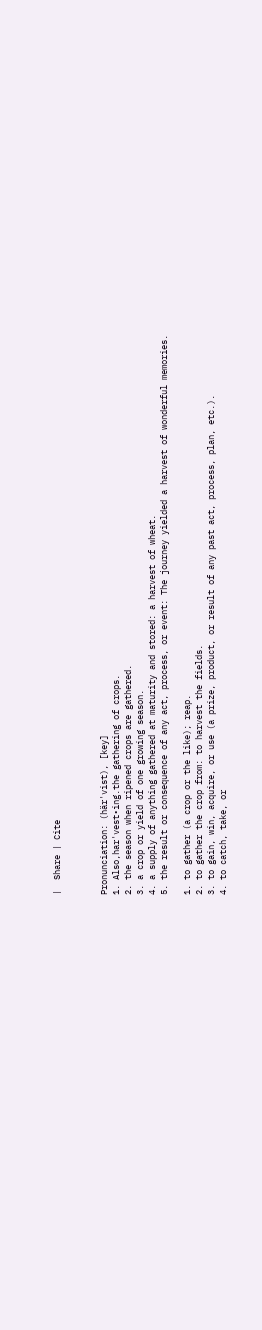|  Share | Cite



Pronunciation: (här'vist), [key]
1. Also,har'vest•ing.the gathering of crops.
2. the season when ripened crops are gathered.
3. a crop or yield of one growing season.
4. a supply of anything gathered at maturity and stored: a harvest of wheat.
5. the result or consequence of any act, process, or event: The journey yielded a harvest of wonderful memories.

1. to gather (a crop or the like); reap.
2. to gather the crop from: to harvest the fields.
3. to gain, win, acquire, or use (a prize, product, or result of any past act, process, plan, etc.).
4. to catch, take, or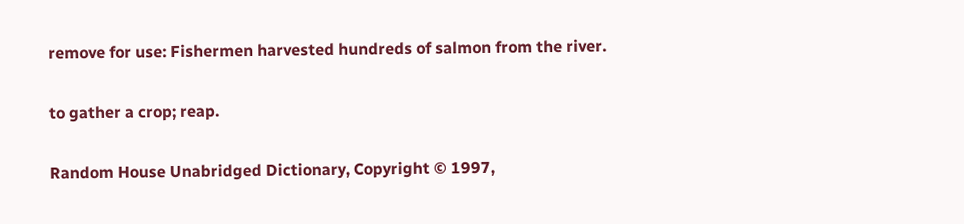remove for use: Fishermen harvested hundreds of salmon from the river.

to gather a crop; reap.

Random House Unabridged Dictionary, Copyright © 1997,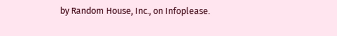by Random House, Inc., on Infoplease.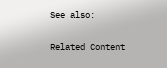See also:


Related Content